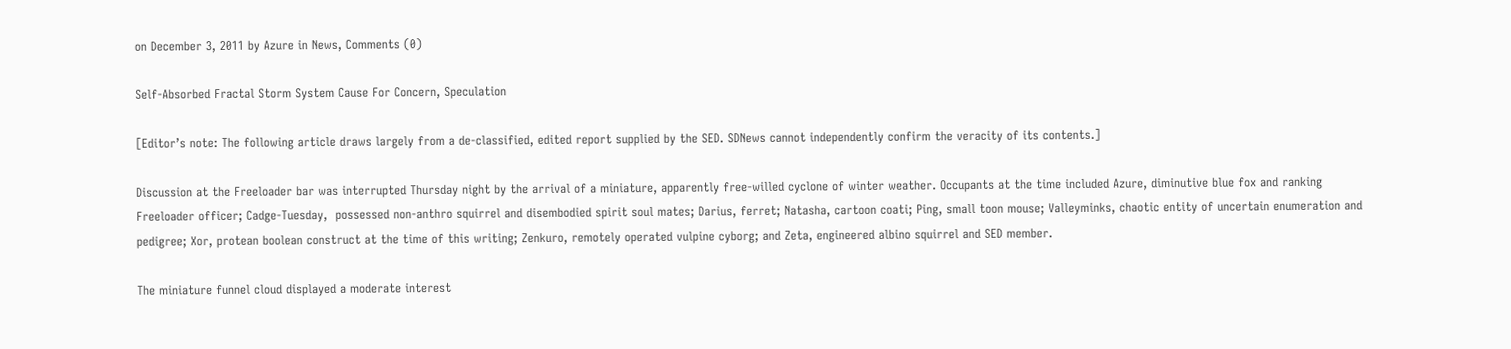on December 3, 2011 by Azure in News, Comments (0)

Self-Absorbed Fractal Storm System Cause For Concern, Speculation

[Editor’s note: The following article draws largely from a de-classified, edited report supplied by the SED. SDNews cannot independently confirm the veracity of its contents.]

Discussion at the Freeloader bar was interrupted Thursday night by the arrival of a miniature, apparently free-willed cyclone of winter weather. Occupants at the time included Azure, diminutive blue fox and ranking Freeloader officer; Cadge-Tuesday,  possessed non-anthro squirrel and disembodied spirit soul mates; Darius, ferret; Natasha, cartoon coati; Ping, small toon mouse; Valleyminks, chaotic entity of uncertain enumeration and pedigree; Xor, protean boolean construct at the time of this writing; Zenkuro, remotely operated vulpine cyborg; and Zeta, engineered albino squirrel and SED member.

The miniature funnel cloud displayed a moderate interest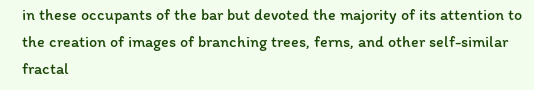in these occupants of the bar but devoted the majority of its attention to the creation of images of branching trees, ferns, and other self-similar fractal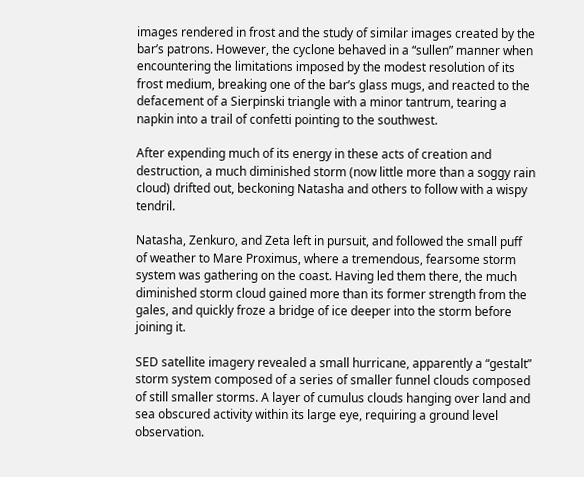images rendered in frost and the study of similar images created by the bar’s patrons. However, the cyclone behaved in a “sullen” manner when encountering the limitations imposed by the modest resolution of its frost medium, breaking one of the bar’s glass mugs, and reacted to the defacement of a Sierpinski triangle with a minor tantrum, tearing a napkin into a trail of confetti pointing to the southwest.

After expending much of its energy in these acts of creation and destruction, a much diminished storm (now little more than a soggy rain cloud) drifted out, beckoning Natasha and others to follow with a wispy tendril.

Natasha, Zenkuro, and Zeta left in pursuit, and followed the small puff of weather to Mare Proximus, where a tremendous, fearsome storm system was gathering on the coast. Having led them there, the much diminished storm cloud gained more than its former strength from the gales, and quickly froze a bridge of ice deeper into the storm before joining it.

SED satellite imagery revealed a small hurricane, apparently a “gestalt” storm system composed of a series of smaller funnel clouds composed of still smaller storms. A layer of cumulus clouds hanging over land and sea obscured activity within its large eye, requiring a ground level observation.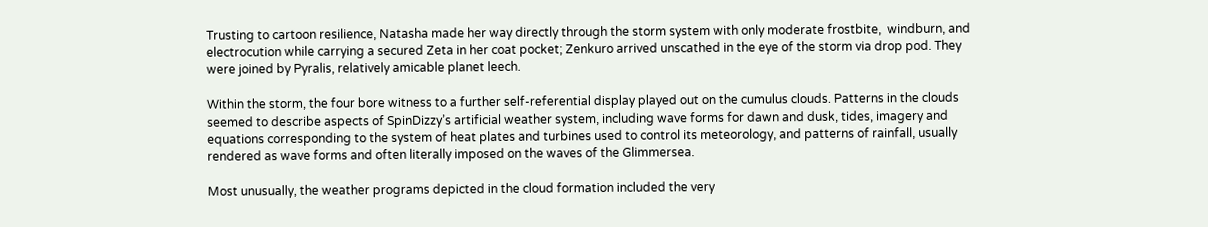Trusting to cartoon resilience, Natasha made her way directly through the storm system with only moderate frostbite,  windburn, and electrocution while carrying a secured Zeta in her coat pocket; Zenkuro arrived unscathed in the eye of the storm via drop pod. They were joined by Pyralis, relatively amicable planet leech.

Within the storm, the four bore witness to a further self-referential display played out on the cumulus clouds. Patterns in the clouds seemed to describe aspects of SpinDizzy’s artificial weather system, including wave forms for dawn and dusk, tides, imagery and equations corresponding to the system of heat plates and turbines used to control its meteorology, and patterns of rainfall, usually rendered as wave forms and often literally imposed on the waves of the Glimmersea.

Most unusually, the weather programs depicted in the cloud formation included the very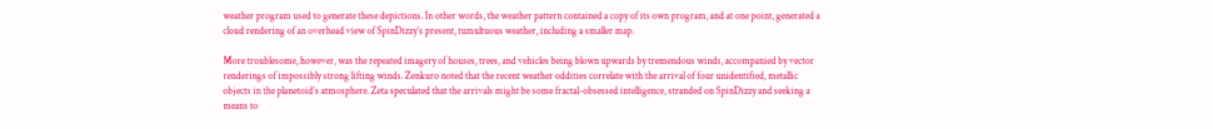weather program used to generate these depictions. In other words, the weather pattern contained a copy of its own program, and at one point, generated a cloud rendering of an overhead view of SpinDizzy’s present, tumultuous weather, including a smaller map.

More troublesome, however, was the repeated imagery of houses, trees, and vehicles being blown upwards by tremendous winds, accompanied by vector renderings of impossibly strong lifting winds. Zenkuro noted that the recent weather oddities correlate with the arrival of four unidentified, metallic objects in the planetoid’s atmosphere. Zeta speculated that the arrivals might be some fractal-obsessed intelligence, stranded on SpinDizzy and seeking a means to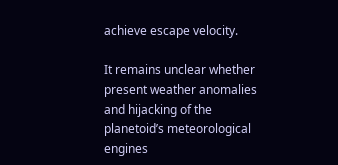achieve escape velocity.

It remains unclear whether present weather anomalies and hijacking of the planetoid’s meteorological engines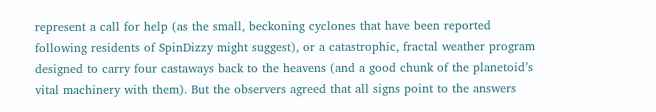represent a call for help (as the small, beckoning cyclones that have been reported following residents of SpinDizzy might suggest), or a catastrophic, fractal weather program designed to carry four castaways back to the heavens (and a good chunk of the planetoid’s vital machinery with them). But the observers agreed that all signs point to the answers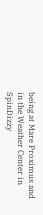being at Mare Proximus and in the Weather Center in SpinDizzy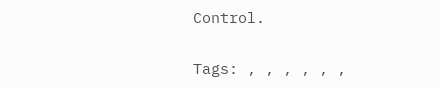Control.

Tags: , , , , , ,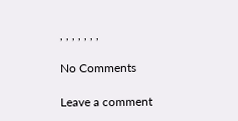, , , , , , ,

No Comments

Leave a comment